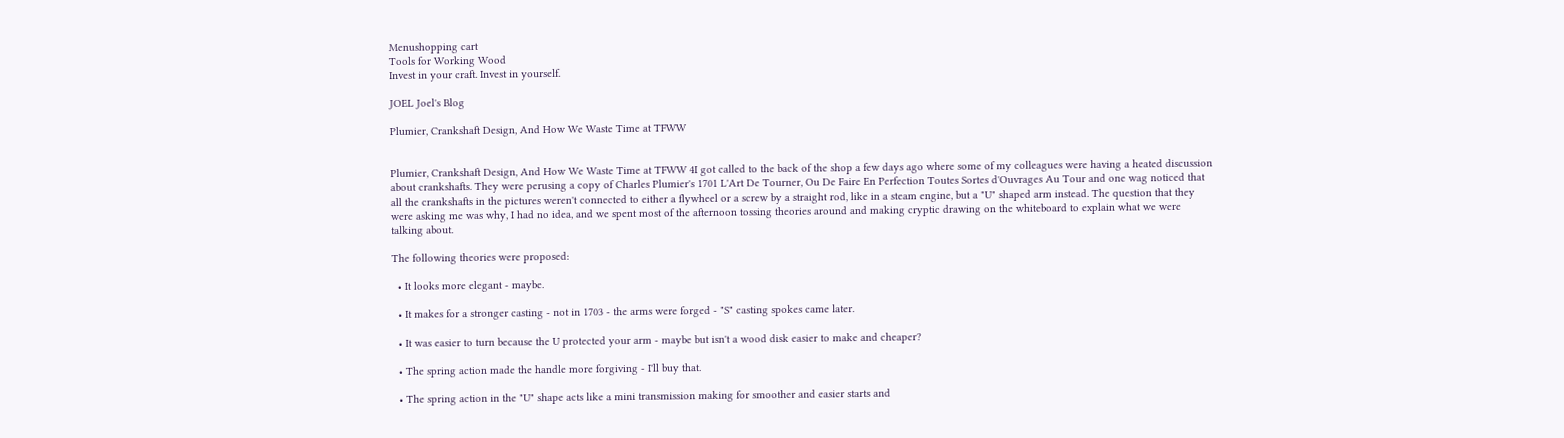Menushopping cart
Tools for Working Wood
Invest in your craft. Invest in yourself.

JOEL Joel's Blog

Plumier, Crankshaft Design, And How We Waste Time at TFWW


Plumier, Crankshaft Design, And How We Waste Time at TFWW 4I got called to the back of the shop a few days ago where some of my colleagues were having a heated discussion about crankshafts. They were perusing a copy of Charles Plumier's 1701 L'Art De Tourner, Ou De Faire En Perfection Toutes Sortes d'Ouvrages Au Tour and one wag noticed that all the crankshafts in the pictures weren't connected to either a flywheel or a screw by a straight rod, like in a steam engine, but a "U" shaped arm instead. The question that they were asking me was why, I had no idea, and we spent most of the afternoon tossing theories around and making cryptic drawing on the whiteboard to explain what we were talking about.

The following theories were proposed:

  • It looks more elegant - maybe.

  • It makes for a stronger casting - not in 1703 - the arms were forged - "S" casting spokes came later.

  • It was easier to turn because the U protected your arm - maybe but isn't a wood disk easier to make and cheaper?

  • The spring action made the handle more forgiving - I'll buy that.

  • The spring action in the "U" shape acts like a mini transmission making for smoother and easier starts and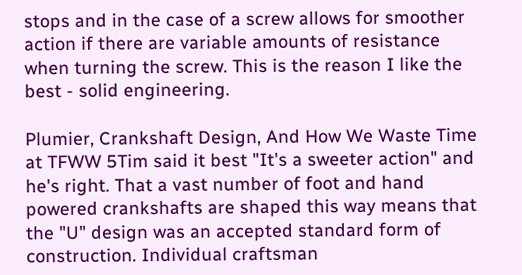stops and in the case of a screw allows for smoother action if there are variable amounts of resistance when turning the screw. This is the reason I like the best - solid engineering.

Plumier, Crankshaft Design, And How We Waste Time at TFWW 5Tim said it best "It's a sweeter action" and he's right. That a vast number of foot and hand powered crankshafts are shaped this way means that the "U" design was an accepted standard form of construction. Individual craftsman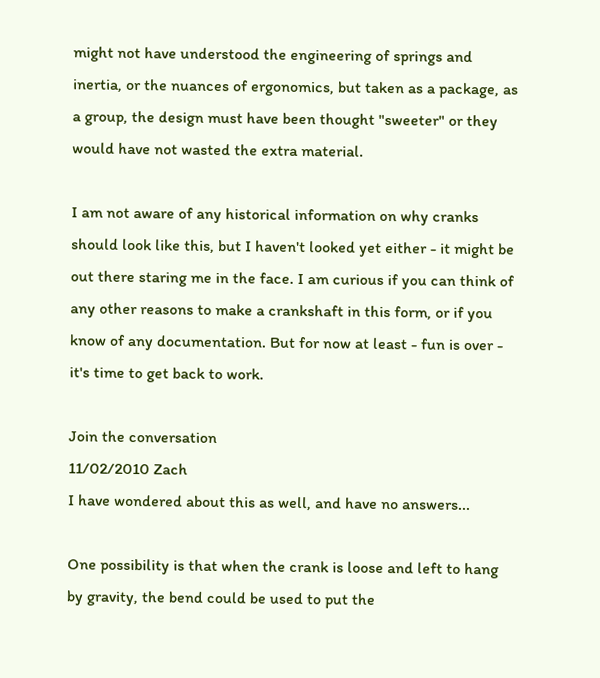might not have understood the engineering of springs and inertia, or the nuances of ergonomics, but taken as a package, as a group, the design must have been thought "sweeter" or they would have not wasted the extra material.

I am not aware of any historical information on why cranks should look like this, but I haven't looked yet either - it might be out there staring me in the face. I am curious if you can think of any other reasons to make a crankshaft in this form, or if you know of any documentation. But for now at least - fun is over - it's time to get back to work.

Join the conversation
11/02/2010 Zach
I have wondered about this as well, and have no answers...

One possibility is that when the crank is loose and left to hang by gravity, the bend could be used to put the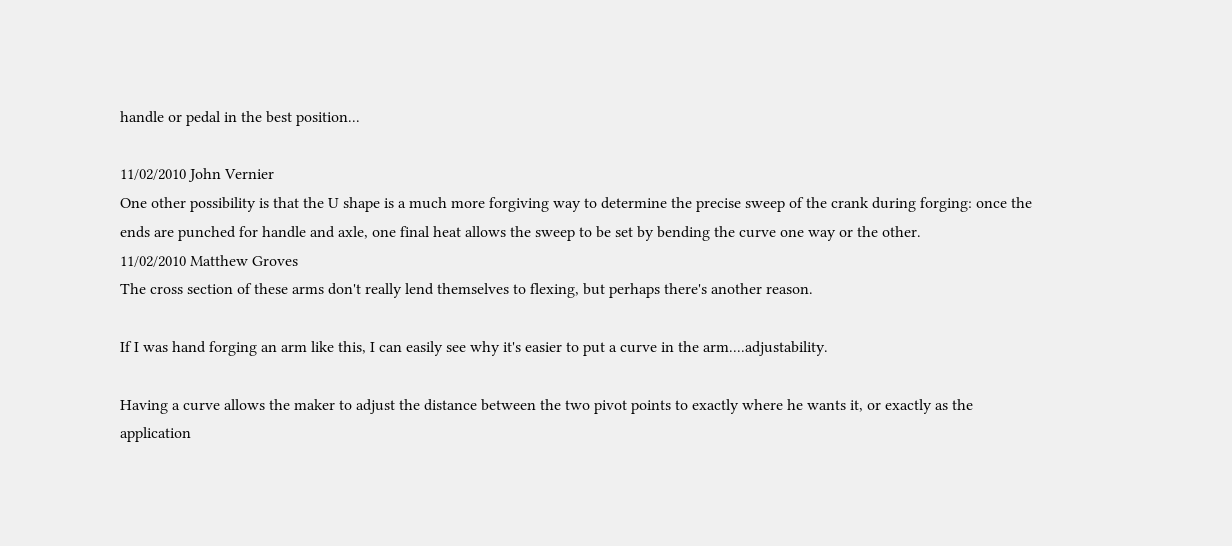handle or pedal in the best position...

11/02/2010 John Vernier
One other possibility is that the U shape is a much more forgiving way to determine the precise sweep of the crank during forging: once the ends are punched for handle and axle, one final heat allows the sweep to be set by bending the curve one way or the other.
11/02/2010 Matthew Groves
The cross section of these arms don't really lend themselves to flexing, but perhaps there's another reason.

If I was hand forging an arm like this, I can easily see why it's easier to put a curve in the arm....adjustability.

Having a curve allows the maker to adjust the distance between the two pivot points to exactly where he wants it, or exactly as the application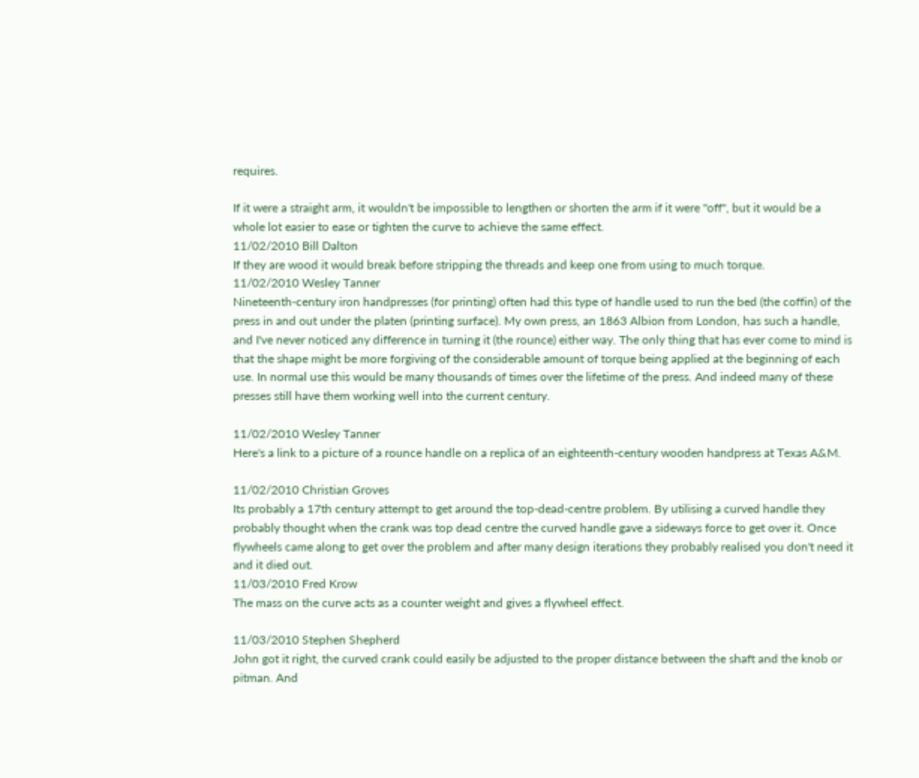requires.

If it were a straight arm, it wouldn't be impossible to lengthen or shorten the arm if it were "off", but it would be a whole lot easier to ease or tighten the curve to achieve the same effect.
11/02/2010 Bill Dalton
If they are wood it would break before stripping the threads and keep one from using to much torque.
11/02/2010 Wesley Tanner
Nineteenth-century iron handpresses (for printing) often had this type of handle used to run the bed (the coffin) of the press in and out under the platen (printing surface). My own press, an 1863 Albion from London, has such a handle, and I've never noticed any difference in turning it (the rounce) either way. The only thing that has ever come to mind is that the shape might be more forgiving of the considerable amount of torque being applied at the beginning of each use. In normal use this would be many thousands of times over the lifetime of the press. And indeed many of these presses still have them working well into the current century.

11/02/2010 Wesley Tanner
Here's a link to a picture of a rounce handle on a replica of an eighteenth-century wooden handpress at Texas A&M.

11/02/2010 Christian Groves
Its probably a 17th century attempt to get around the top-dead-centre problem. By utilising a curved handle they probably thought when the crank was top dead centre the curved handle gave a sideways force to get over it. Once flywheels came along to get over the problem and after many design iterations they probably realised you don't need it and it died out.
11/03/2010 Fred Krow
The mass on the curve acts as a counter weight and gives a flywheel effect.

11/03/2010 Stephen Shepherd
John got it right, the curved crank could easily be adjusted to the proper distance between the shaft and the knob or pitman. And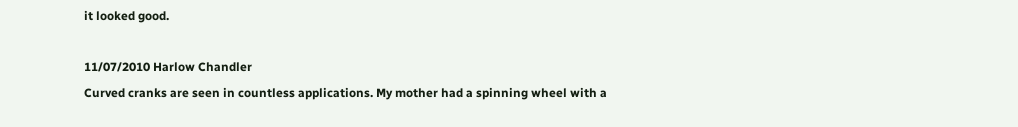it looked good.

11/07/2010 Harlow Chandler
Curved cranks are seen in countless applications. My mother had a spinning wheel with a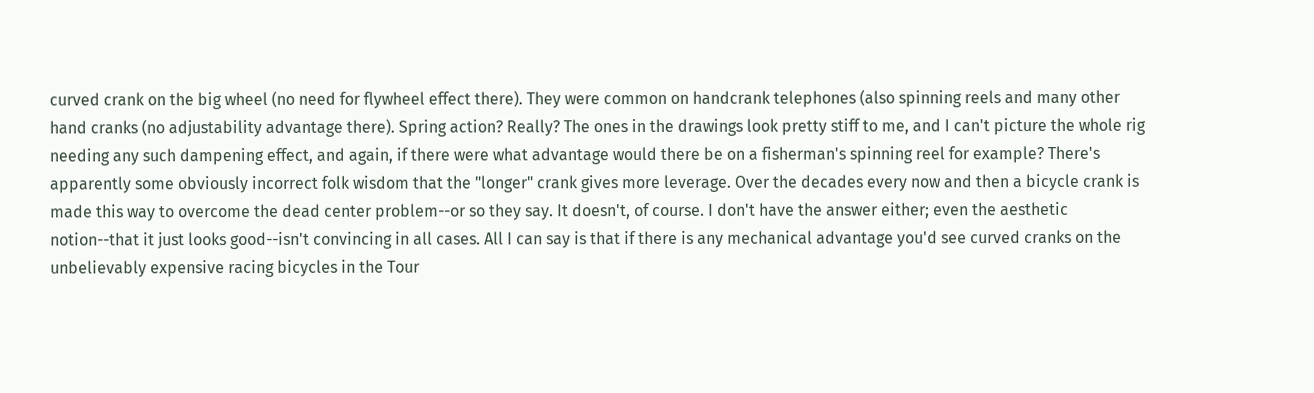curved crank on the big wheel (no need for flywheel effect there). They were common on handcrank telephones (also spinning reels and many other hand cranks (no adjustability advantage there). Spring action? Really? The ones in the drawings look pretty stiff to me, and I can't picture the whole rig needing any such dampening effect, and again, if there were what advantage would there be on a fisherman's spinning reel for example? There's apparently some obviously incorrect folk wisdom that the "longer" crank gives more leverage. Over the decades every now and then a bicycle crank is made this way to overcome the dead center problem--or so they say. It doesn't, of course. I don't have the answer either; even the aesthetic notion--that it just looks good--isn't convincing in all cases. All I can say is that if there is any mechanical advantage you'd see curved cranks on the unbelievably expensive racing bicycles in the Tour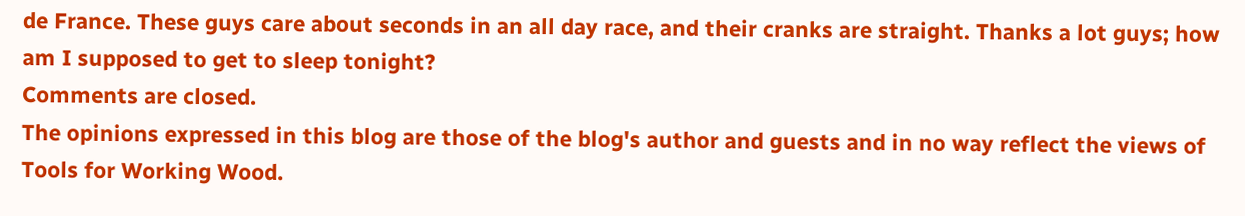de France. These guys care about seconds in an all day race, and their cranks are straight. Thanks a lot guys; how am I supposed to get to sleep tonight?
Comments are closed.
The opinions expressed in this blog are those of the blog's author and guests and in no way reflect the views of Tools for Working Wood.